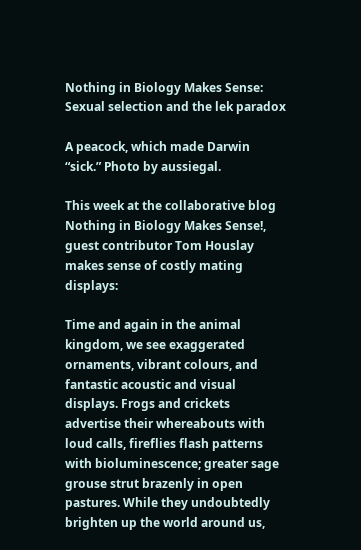Nothing in Biology Makes Sense: Sexual selection and the lek paradox

A peacock, which made Darwin “sick.” Photo by aussiegal.

This week at the collaborative blog Nothing in Biology Makes Sense!, guest contributor Tom Houslay makes sense of costly mating displays:

Time and again in the animal kingdom, we see exaggerated ornaments, vibrant colours, and fantastic acoustic and visual displays. Frogs and crickets advertise their whereabouts with loud calls, fireflies flash patterns with bioluminescence; greater sage grouse strut brazenly in open pastures. While they undoubtedly brighten up the world around us,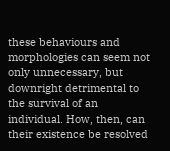these behaviours and morphologies can seem not only unnecessary, but downright detrimental to the survival of an individual. How, then, can their existence be resolved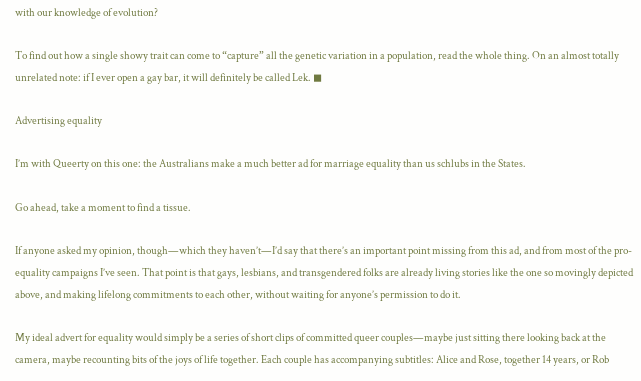with our knowledge of evolution?

To find out how a single showy trait can come to “capture” all the genetic variation in a population, read the whole thing. On an almost totally unrelated note: if I ever open a gay bar, it will definitely be called Lek. ◼

Advertising equality

I’m with Queerty on this one: the Australians make a much better ad for marriage equality than us schlubs in the States.

Go ahead, take a moment to find a tissue.

If anyone asked my opinion, though—which they haven’t—I’d say that there’s an important point missing from this ad, and from most of the pro-equality campaigns I’ve seen. That point is that gays, lesbians, and transgendered folks are already living stories like the one so movingly depicted above, and making lifelong commitments to each other, without waiting for anyone’s permission to do it.

My ideal advert for equality would simply be a series of short clips of committed queer couples—maybe just sitting there looking back at the camera, maybe recounting bits of the joys of life together. Each couple has accompanying subtitles: Alice and Rose, together 14 years, or Rob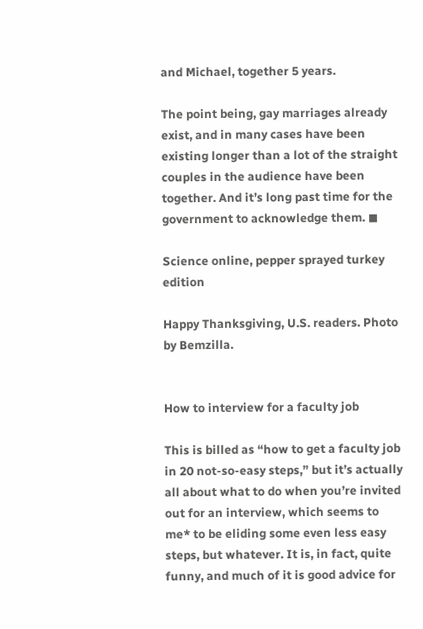and Michael, together 5 years.

The point being, gay marriages already exist, and in many cases have been existing longer than a lot of the straight couples in the audience have been together. And it’s long past time for the government to acknowledge them. ◼

Science online, pepper sprayed turkey edition

Happy Thanksgiving, U.S. readers. Photo by Bemzilla.


How to interview for a faculty job

This is billed as “how to get a faculty job in 20 not-so-easy steps,” but it’s actually all about what to do when you’re invited out for an interview, which seems to me* to be eliding some even less easy steps, but whatever. It is, in fact, quite funny, and much of it is good advice for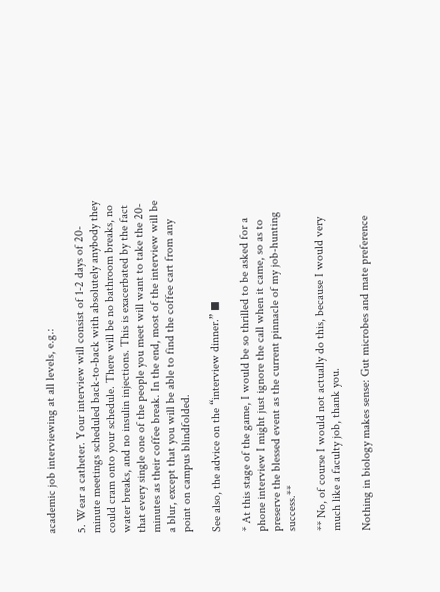academic job interviewing at all levels, e.g.:

5. Wear a catheter. Your interview will consist of 1-2 days of 20-minute meetings scheduled back-to-back with absolutely anybody they could cram onto your schedule. There will be no bathroom breaks, no water breaks, and no insulin injections. This is exacerbated by the fact that every single one of the people you meet will want to take the 20-minutes as their coffee break. In the end, most of the interview will be a blur, except that you will be able to find the coffee cart from any point on campus blindfolded.

See also, the advice on the “interview dinner.” ◼

* At this stage of the game, I would be so thrilled to be asked for a phone interview I might just ignore the call when it came, so as to preserve the blessed event as the current pinnacle of my job-hunting success.**

** No, of course I would not actually do this, because I would very much like a faculty job, thank you.

Nothing in biology makes sense: Gut microbes and mate preference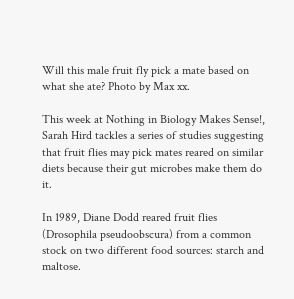Will this male fruit fly pick a mate based on what she ate? Photo by Max xx.

This week at Nothing in Biology Makes Sense!, Sarah Hird tackles a series of studies suggesting that fruit flies may pick mates reared on similar diets because their gut microbes make them do it.

In 1989, Diane Dodd reared fruit flies (Drosophila pseudoobscura) from a common stock on two different food sources: starch and maltose.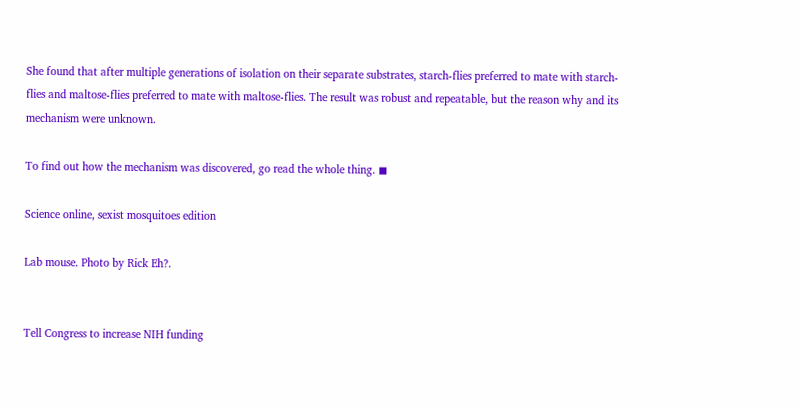She found that after multiple generations of isolation on their separate substrates, starch-flies preferred to mate with starch-flies and maltose-flies preferred to mate with maltose-flies. The result was robust and repeatable, but the reason why and its mechanism were unknown.

To find out how the mechanism was discovered, go read the whole thing. ◼

Science online, sexist mosquitoes edition

Lab mouse. Photo by Rick Eh?.


Tell Congress to increase NIH funding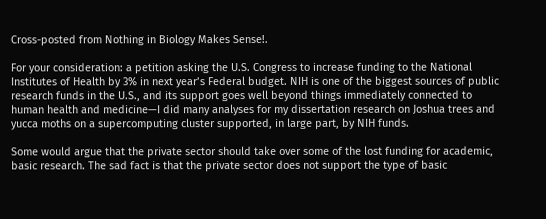Cross-posted from Nothing in Biology Makes Sense!.

For your consideration: a petition asking the U.S. Congress to increase funding to the National Institutes of Health by 3% in next year’s Federal budget. NIH is one of the biggest sources of public research funds in the U.S., and its support goes well beyond things immediately connected to human health and medicine—I did many analyses for my dissertation research on Joshua trees and yucca moths on a supercomputing cluster supported, in large part, by NIH funds.

Some would argue that the private sector should take over some of the lost funding for academic, basic research. The sad fact is that the private sector does not support the type of basic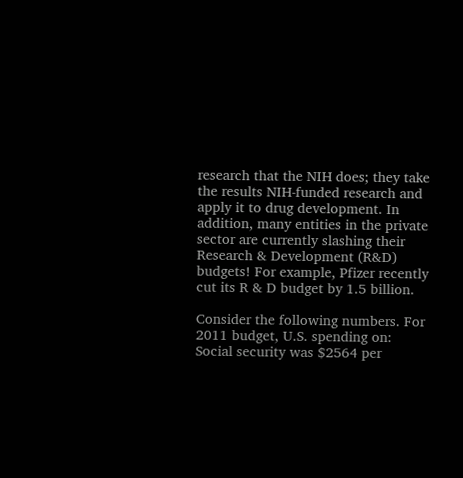research that the NIH does; they take the results NIH-funded research and apply it to drug development. In addition, many entities in the private sector are currently slashing their Research & Development (R&D) budgets! For example, Pfizer recently cut its R & D budget by 1.5 billion.

Consider the following numbers. For 2011 budget, U.S. spending on:
Social security was $2564 per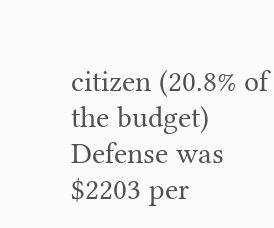citizen (20.8% of the budget)
Defense was $2203 per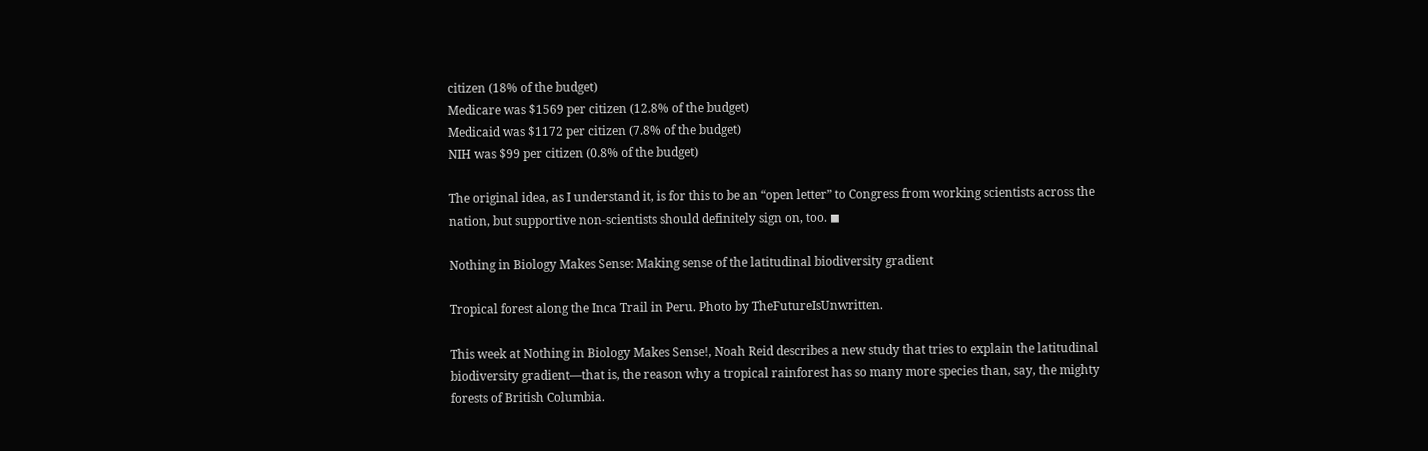citizen (18% of the budget)
Medicare was $1569 per citizen (12.8% of the budget)
Medicaid was $1172 per citizen (7.8% of the budget)
NIH was $99 per citizen (0.8% of the budget)

The original idea, as I understand it, is for this to be an “open letter” to Congress from working scientists across the nation, but supportive non-scientists should definitely sign on, too. ◼

Nothing in Biology Makes Sense: Making sense of the latitudinal biodiversity gradient

Tropical forest along the Inca Trail in Peru. Photo by TheFutureIsUnwritten.

This week at Nothing in Biology Makes Sense!, Noah Reid describes a new study that tries to explain the latitudinal biodiversity gradient—that is, the reason why a tropical rainforest has so many more species than, say, the mighty forests of British Columbia.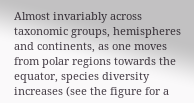Almost invariably across taxonomic groups, hemispheres and continents, as one moves from polar regions towards the equator, species diversity increases (see the figure for a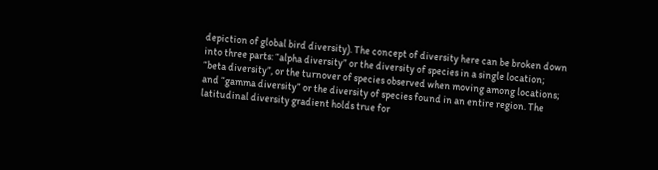depiction of global bird diversity). The concept of diversity here can be broken down into three parts: “alpha diversity” or the diversity of species in a single location; “beta diversity”, or the turnover of species observed when moving among locations; and “gamma diversity” or the diversity of species found in an entire region. The latitudinal diversity gradient holds true for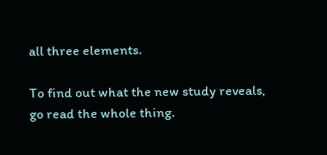all three elements.

To find out what the new study reveals, go read the whole thing.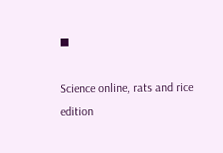◼

Science online, rats and rice edition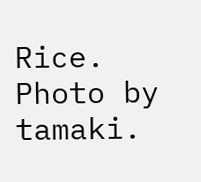Rice. Photo by tamaki.